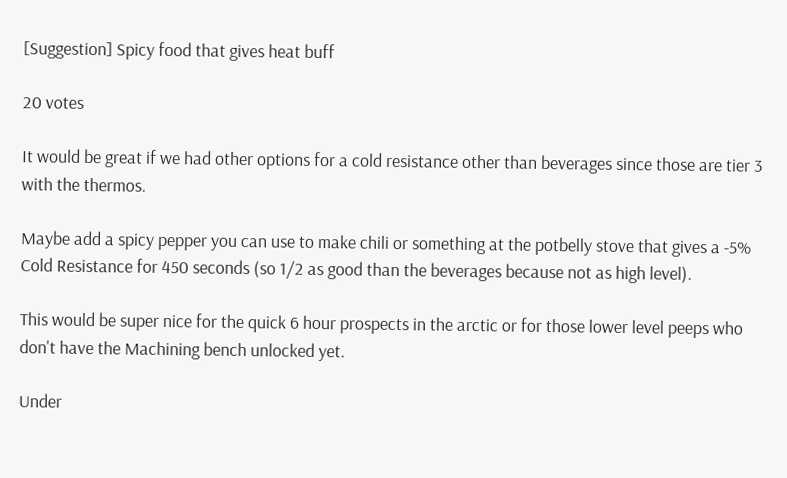[Suggestion] Spicy food that gives heat buff

20 votes

It would be great if we had other options for a cold resistance other than beverages since those are tier 3 with the thermos.

Maybe add a spicy pepper you can use to make chili or something at the potbelly stove that gives a -5% Cold Resistance for 450 seconds (so 1/2 as good than the beverages because not as high level).

This would be super nice for the quick 6 hour prospects in the arctic or for those lower level peeps who don't have the Machining bench unlocked yet.

Under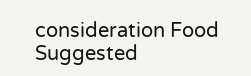consideration Food Suggested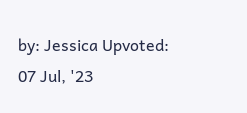by: Jessica Upvoted: 07 Jul, '23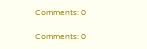Comments: 0

Comments: 0